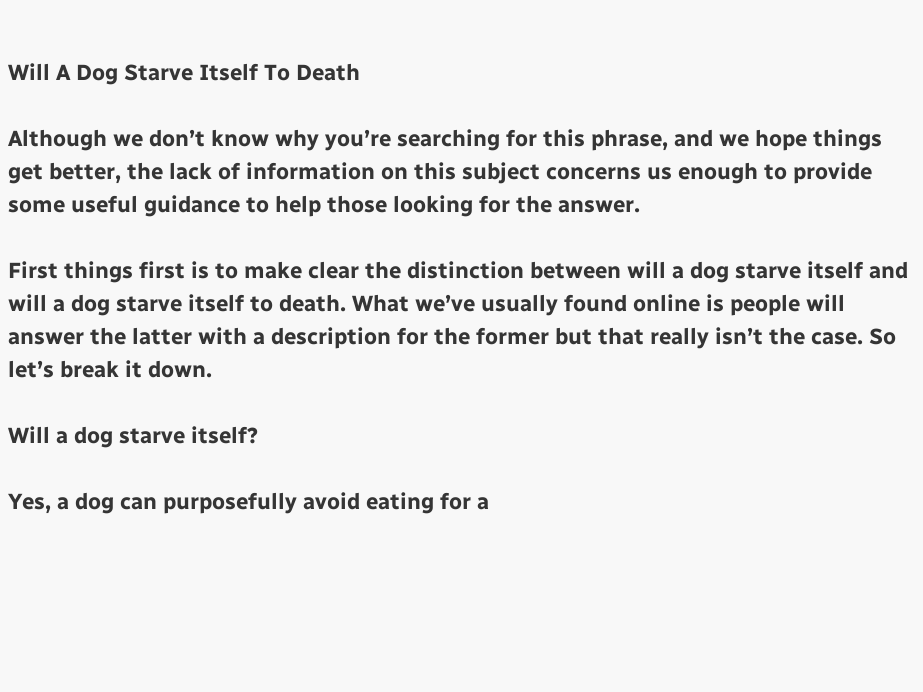Will A Dog Starve Itself To Death

Although we don’t know why you’re searching for this phrase, and we hope things get better, the lack of information on this subject concerns us enough to provide some useful guidance to help those looking for the answer.

First things first is to make clear the distinction between will a dog starve itself and will a dog starve itself to death. What we’ve usually found online is people will answer the latter with a description for the former but that really isn’t the case. So let’s break it down.

Will a dog starve itself?

Yes, a dog can purposefully avoid eating for a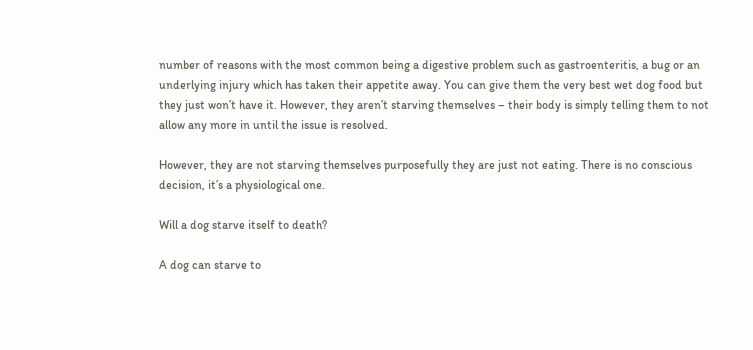number of reasons with the most common being a digestive problem such as gastroenteritis, a bug or an underlying injury which has taken their appetite away. You can give them the very best wet dog food but they just won’t have it. However, they aren’t starving themselves – their body is simply telling them to not allow any more in until the issue is resolved.

However, they are not starving themselves purposefully they are just not eating. There is no conscious decision, it’s a physiological one.

Will a dog starve itself to death?

A dog can starve to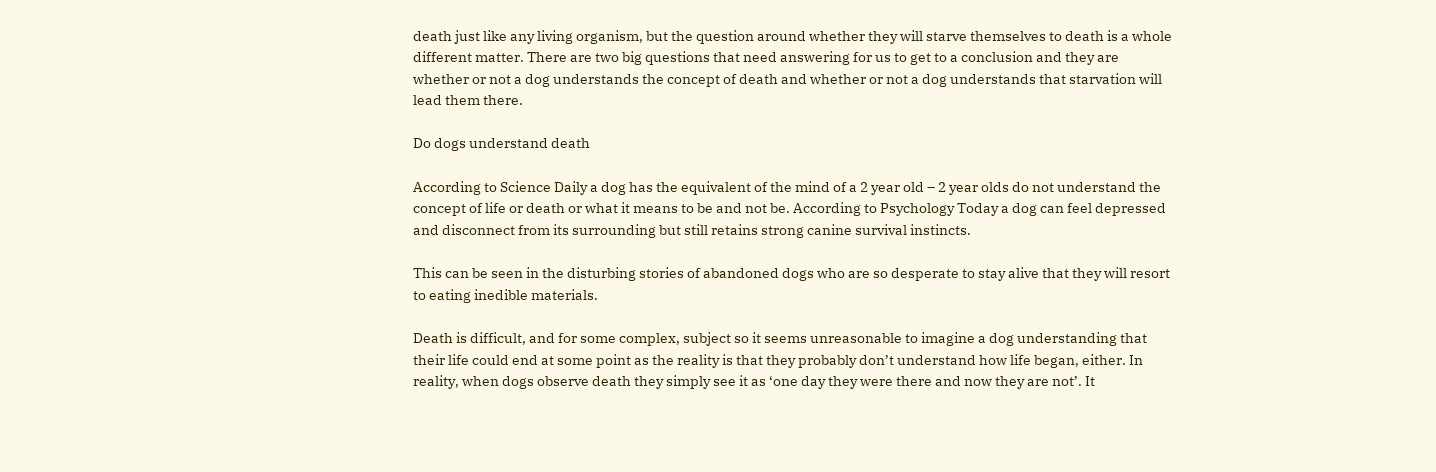death just like any living organism, but the question around whether they will starve themselves to death is a whole different matter. There are two big questions that need answering for us to get to a conclusion and they are whether or not a dog understands the concept of death and whether or not a dog understands that starvation will lead them there.

Do dogs understand death

According to Science Daily a dog has the equivalent of the mind of a 2 year old – 2 year olds do not understand the concept of life or death or what it means to be and not be. According to Psychology Today a dog can feel depressed and disconnect from its surrounding but still retains strong canine survival instincts.

This can be seen in the disturbing stories of abandoned dogs who are so desperate to stay alive that they will resort to eating inedible materials.

Death is difficult, and for some complex, subject so it seems unreasonable to imagine a dog understanding that their life could end at some point as the reality is that they probably don’t understand how life began, either. In reality, when dogs observe death they simply see it as ‘one day they were there and now they are not’. It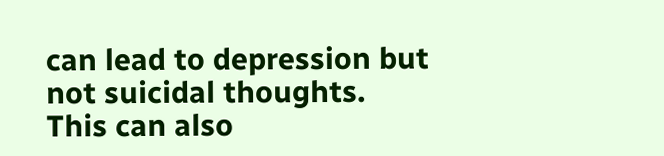can lead to depression but not suicidal thoughts. This can also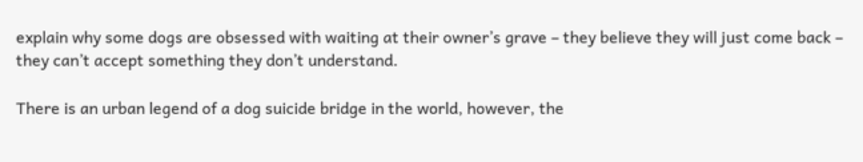explain why some dogs are obsessed with waiting at their owner’s grave – they believe they will just come back – they can’t accept something they don’t understand.

There is an urban legend of a dog suicide bridge in the world, however, the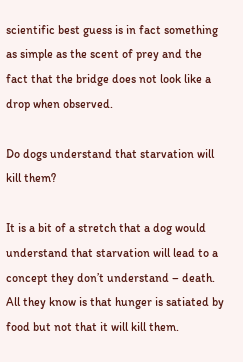scientific best guess is in fact something as simple as the scent of prey and the fact that the bridge does not look like a drop when observed.

Do dogs understand that starvation will kill them?

It is a bit of a stretch that a dog would understand that starvation will lead to a concept they don’t understand – death. All they know is that hunger is satiated by food but not that it will kill them.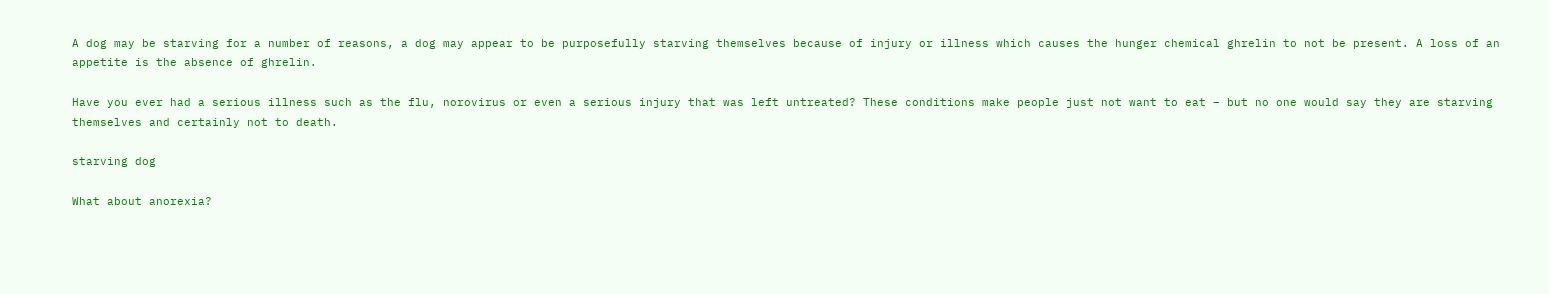A dog may be starving for a number of reasons, a dog may appear to be purposefully starving themselves because of injury or illness which causes the hunger chemical ghrelin to not be present. A loss of an appetite is the absence of ghrelin.

Have you ever had a serious illness such as the flu, norovirus or even a serious injury that was left untreated? These conditions make people just not want to eat – but no one would say they are starving themselves and certainly not to death.

starving dog

What about anorexia?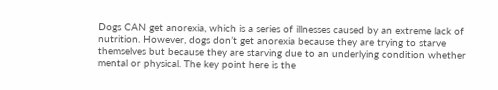Dogs CAN get anorexia, which is a series of illnesses caused by an extreme lack of nutrition. However, dogs don’t get anorexia because they are trying to starve themselves but because they are starving due to an underlying condition whether mental or physical. The key point here is the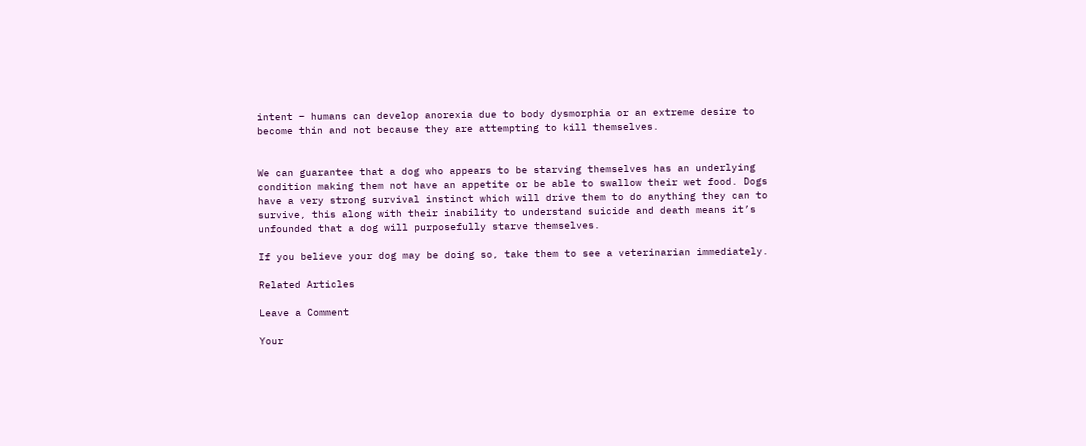intent – humans can develop anorexia due to body dysmorphia or an extreme desire to become thin and not because they are attempting to kill themselves.


We can guarantee that a dog who appears to be starving themselves has an underlying condition making them not have an appetite or be able to swallow their wet food. Dogs have a very strong survival instinct which will drive them to do anything they can to survive, this along with their inability to understand suicide and death means it’s unfounded that a dog will purposefully starve themselves.

If you believe your dog may be doing so, take them to see a veterinarian immediately.

Related Articles

Leave a Comment

Your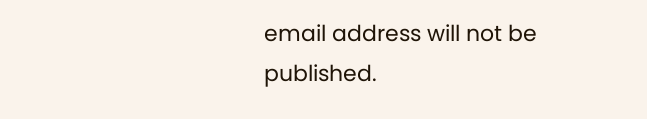email address will not be published.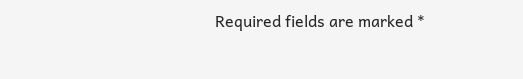Required fields are marked *